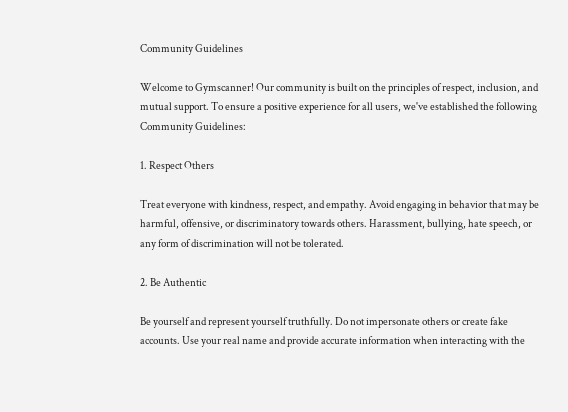Community Guidelines

Welcome to Gymscanner! Our community is built on the principles of respect, inclusion, and mutual support. To ensure a positive experience for all users, we've established the following Community Guidelines:

1. Respect Others

Treat everyone with kindness, respect, and empathy. Avoid engaging in behavior that may be harmful, offensive, or discriminatory towards others. Harassment, bullying, hate speech, or any form of discrimination will not be tolerated.

2. Be Authentic

Be yourself and represent yourself truthfully. Do not impersonate others or create fake accounts. Use your real name and provide accurate information when interacting with the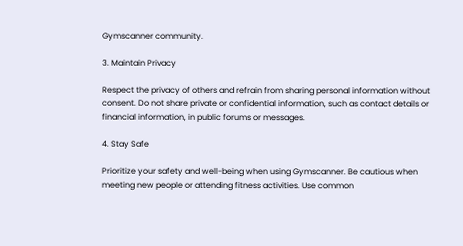Gymscanner community.

3. Maintain Privacy

Respect the privacy of others and refrain from sharing personal information without consent. Do not share private or confidential information, such as contact details or financial information, in public forums or messages.

4. Stay Safe

Prioritize your safety and well-being when using Gymscanner. Be cautious when meeting new people or attending fitness activities. Use common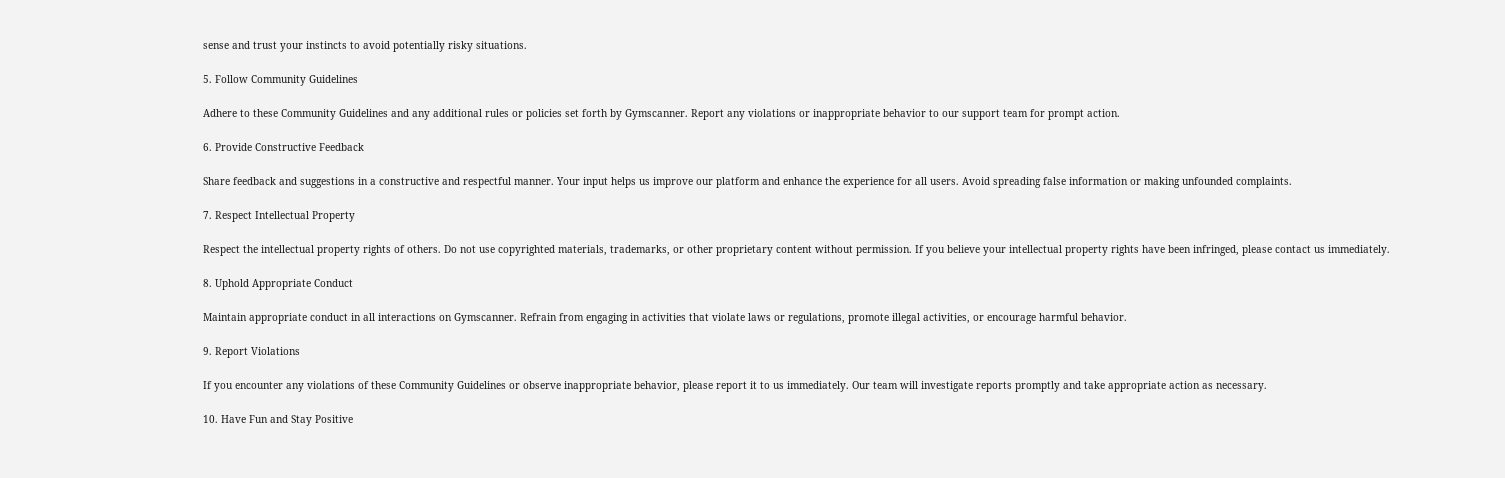sense and trust your instincts to avoid potentially risky situations.

5. Follow Community Guidelines

Adhere to these Community Guidelines and any additional rules or policies set forth by Gymscanner. Report any violations or inappropriate behavior to our support team for prompt action.

6. Provide Constructive Feedback

Share feedback and suggestions in a constructive and respectful manner. Your input helps us improve our platform and enhance the experience for all users. Avoid spreading false information or making unfounded complaints.

7. Respect Intellectual Property

Respect the intellectual property rights of others. Do not use copyrighted materials, trademarks, or other proprietary content without permission. If you believe your intellectual property rights have been infringed, please contact us immediately.

8. Uphold Appropriate Conduct

Maintain appropriate conduct in all interactions on Gymscanner. Refrain from engaging in activities that violate laws or regulations, promote illegal activities, or encourage harmful behavior.

9. Report Violations

If you encounter any violations of these Community Guidelines or observe inappropriate behavior, please report it to us immediately. Our team will investigate reports promptly and take appropriate action as necessary.

10. Have Fun and Stay Positive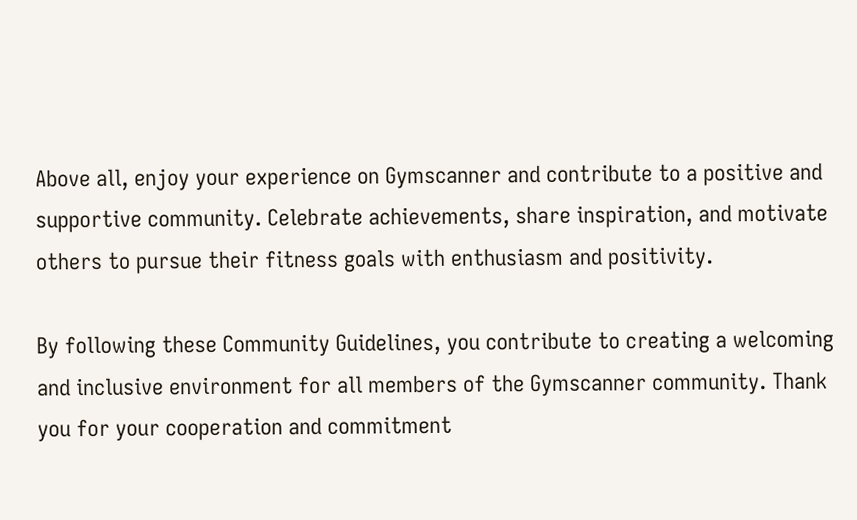Above all, enjoy your experience on Gymscanner and contribute to a positive and supportive community. Celebrate achievements, share inspiration, and motivate others to pursue their fitness goals with enthusiasm and positivity.

By following these Community Guidelines, you contribute to creating a welcoming and inclusive environment for all members of the Gymscanner community. Thank you for your cooperation and commitment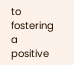to fostering a positive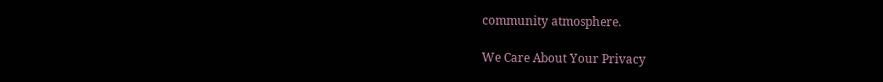community atmosphere.

We Care About Your Privacy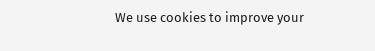We use cookies to improve your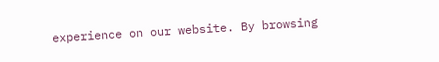experience on our website. By browsing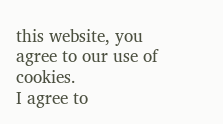this website, you agree to our use of cookies.
I agree to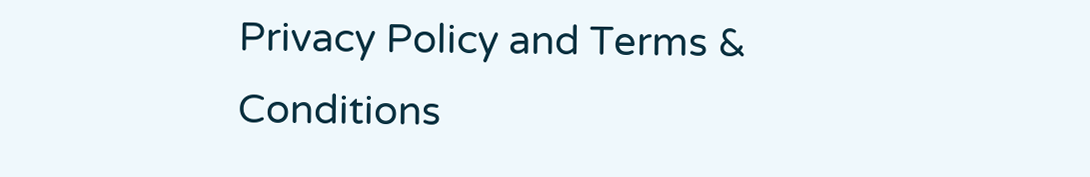Privacy Policy and Terms & Conditions